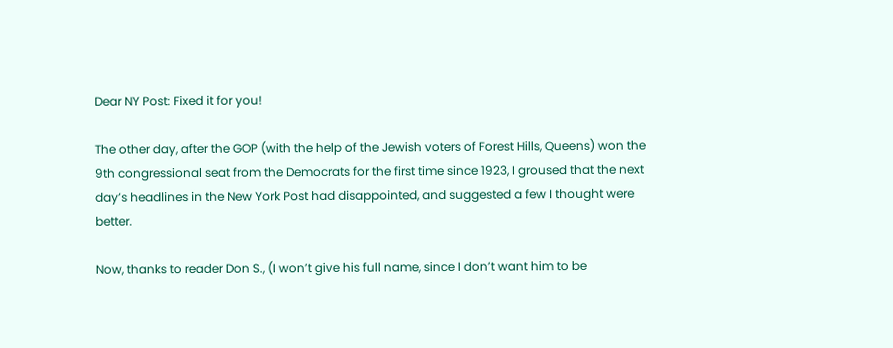Dear NY Post: Fixed it for you!

The other day, after the GOP (with the help of the Jewish voters of Forest Hills, Queens) won the 9th congressional seat from the Democrats for the first time since 1923, I groused that the next day’s headlines in the New York Post had disappointed, and suggested a few I thought were better.

Now, thanks to reader Don S., (I won’t give his full name, since I don’t want him to be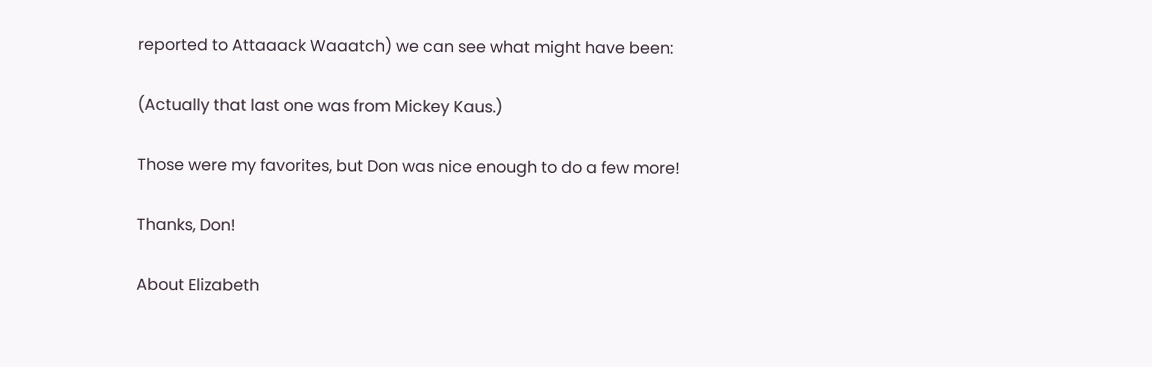reported to Attaaack Waaatch) we can see what might have been:

(Actually that last one was from Mickey Kaus.)

Those were my favorites, but Don was nice enough to do a few more!

Thanks, Don!

About Elizabeth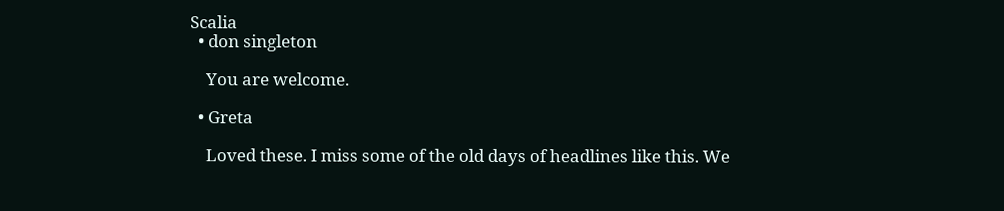Scalia
  • don singleton

    You are welcome.

  • Greta

    Loved these. I miss some of the old days of headlines like this. We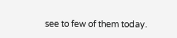see to few of them today.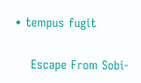• tempus fugit

    Escape From Sobi-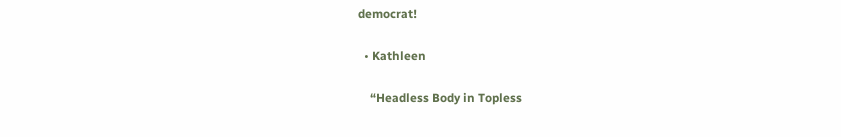democrat!

  • Kathleen

    “Headless Body in Topless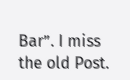Bar”. I miss the old Post.